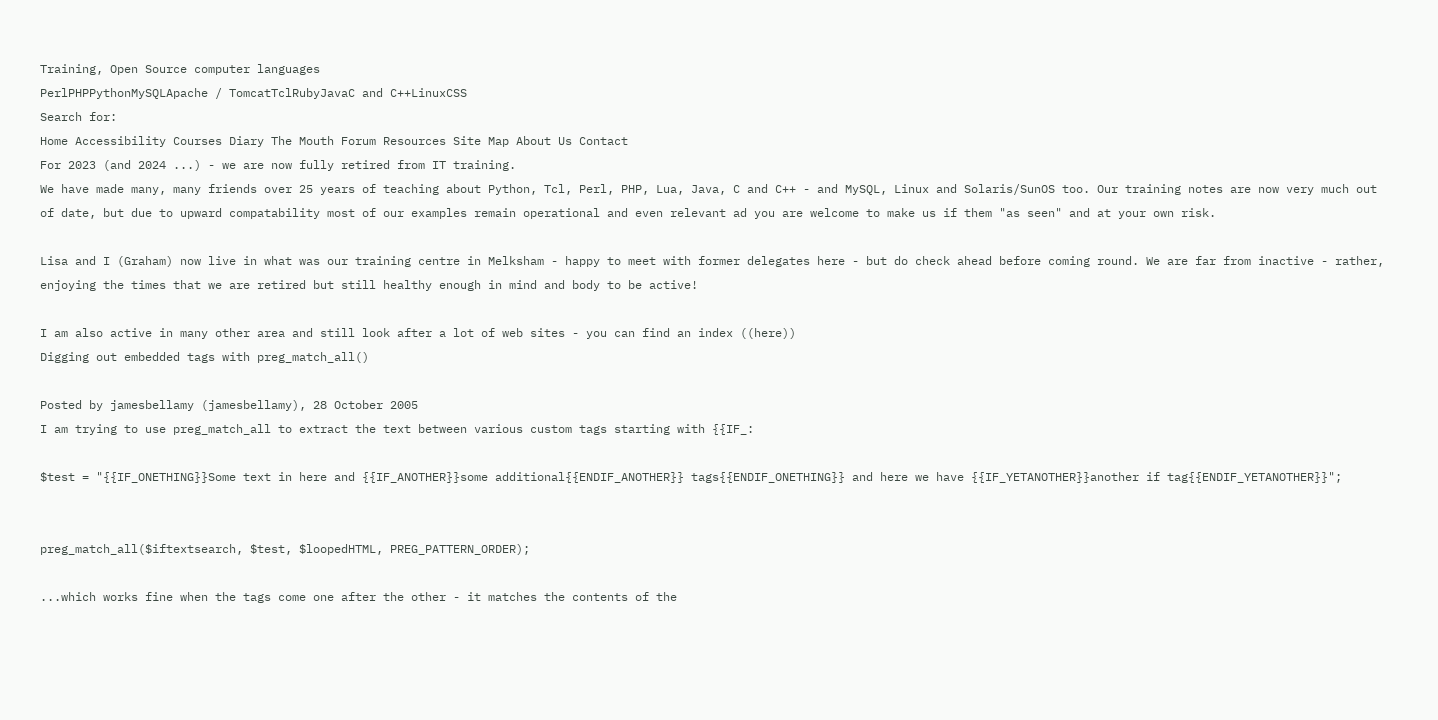Training, Open Source computer languages
PerlPHPPythonMySQLApache / TomcatTclRubyJavaC and C++LinuxCSS
Search for:
Home Accessibility Courses Diary The Mouth Forum Resources Site Map About Us Contact
For 2023 (and 2024 ...) - we are now fully retired from IT training.
We have made many, many friends over 25 years of teaching about Python, Tcl, Perl, PHP, Lua, Java, C and C++ - and MySQL, Linux and Solaris/SunOS too. Our training notes are now very much out of date, but due to upward compatability most of our examples remain operational and even relevant ad you are welcome to make us if them "as seen" and at your own risk.

Lisa and I (Graham) now live in what was our training centre in Melksham - happy to meet with former delegates here - but do check ahead before coming round. We are far from inactive - rather, enjoying the times that we are retired but still healthy enough in mind and body to be active!

I am also active in many other area and still look after a lot of web sites - you can find an index ((here))
Digging out embedded tags with preg_match_all()

Posted by jamesbellamy (jamesbellamy), 28 October 2005
I am trying to use preg_match_all to extract the text between various custom tags starting with {{IF_:

$test = "{{IF_ONETHING}}Some text in here and {{IF_ANOTHER}}some additional{{ENDIF_ANOTHER}} tags{{ENDIF_ONETHING}} and here we have {{IF_YETANOTHER}}another if tag{{ENDIF_YETANOTHER}}";


preg_match_all($iftextsearch, $test, $loopedHTML, PREG_PATTERN_ORDER);

...which works fine when the tags come one after the other - it matches the contents of the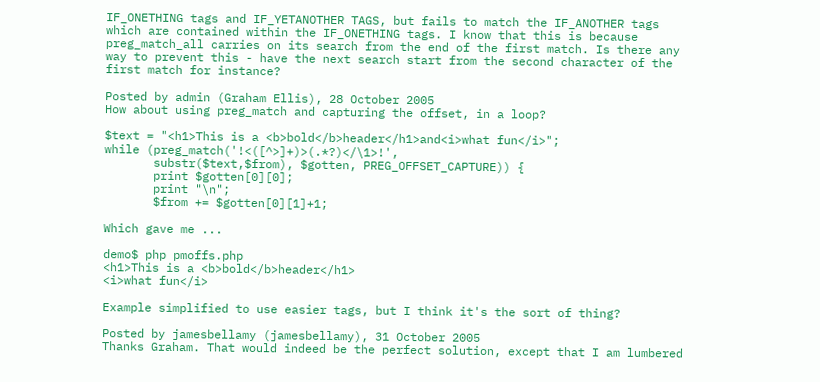IF_ONETHING tags and IF_YETANOTHER TAGS, but fails to match the IF_ANOTHER tags which are contained within the IF_ONETHING tags. I know that this is because preg_match_all carries on its search from the end of the first match. Is there any way to prevent this - have the next search start from the second character of the first match for instance?

Posted by admin (Graham Ellis), 28 October 2005
How about using preg_match and capturing the offset, in a loop?

$text = "<h1>This is a <b>bold</b>header</h1>and<i>what fun</i>";
while (preg_match('!<([^>]+)>(.*?)</\1>!',
       substr($text,$from), $gotten, PREG_OFFSET_CAPTURE)) {
       print $gotten[0][0];
       print "\n";
       $from += $gotten[0][1]+1;

Which gave me ...

demo$ php pmoffs.php
<h1>This is a <b>bold</b>header</h1>
<i>what fun</i>

Example simplified to use easier tags, but I think it's the sort of thing?

Posted by jamesbellamy (jamesbellamy), 31 October 2005
Thanks Graham. That would indeed be the perfect solution, except that I am lumbered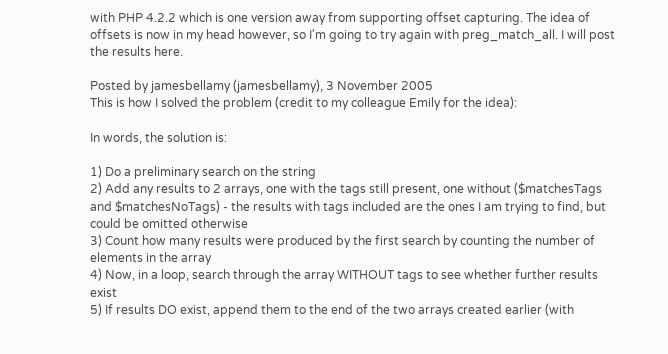with PHP 4.2.2 which is one version away from supporting offset capturing. The idea of offsets is now in my head however, so I'm going to try again with preg_match_all. I will post the results here.

Posted by jamesbellamy (jamesbellamy), 3 November 2005
This is how I solved the problem (credit to my colleague Emily for the idea):

In words, the solution is:

1) Do a preliminary search on the string
2) Add any results to 2 arrays, one with the tags still present, one without ($matchesTags and $matchesNoTags) - the results with tags included are the ones I am trying to find, but could be omitted otherwise
3) Count how many results were produced by the first search by counting the number of elements in the array
4) Now, in a loop, search through the array WITHOUT tags to see whether further results exist
5) If results DO exist, append them to the end of the two arrays created earlier (with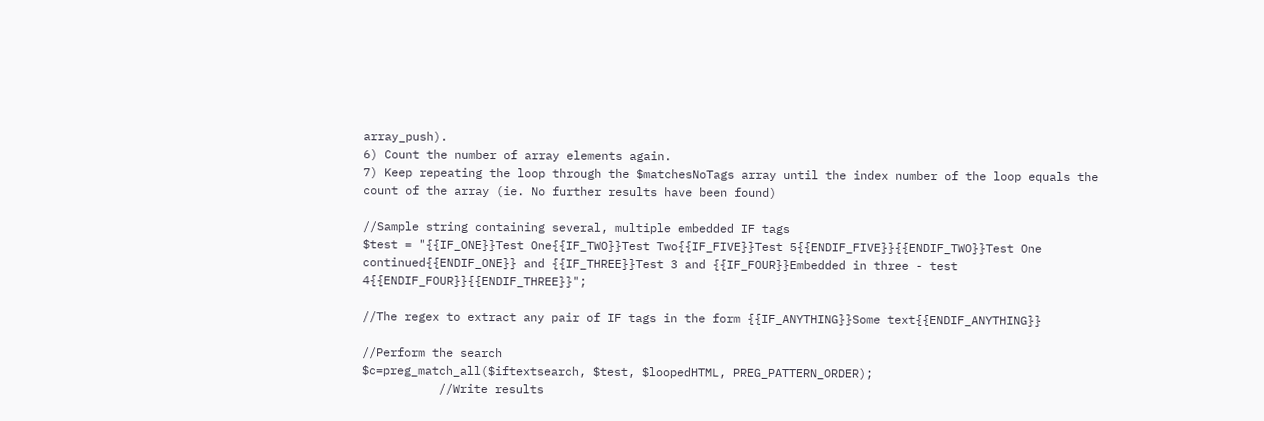array_push).
6) Count the number of array elements again.
7) Keep repeating the loop through the $matchesNoTags array until the index number of the loop equals the count of the array (ie. No further results have been found)

//Sample string containing several, multiple embedded IF tags
$test = "{{IF_ONE}}Test One{{IF_TWO}}Test Two{{IF_FIVE}}Test 5{{ENDIF_FIVE}}{{ENDIF_TWO}}Test One continued{{ENDIF_ONE}} and {{IF_THREE}}Test 3 and {{IF_FOUR}}Embedded in three - test 4{{ENDIF_FOUR}}{{ENDIF_THREE}}";

//The regex to extract any pair of IF tags in the form {{IF_ANYTHING}}Some text{{ENDIF_ANYTHING}}

//Perform the search
$c=preg_match_all($iftextsearch, $test, $loopedHTML, PREG_PATTERN_ORDER);
           //Write results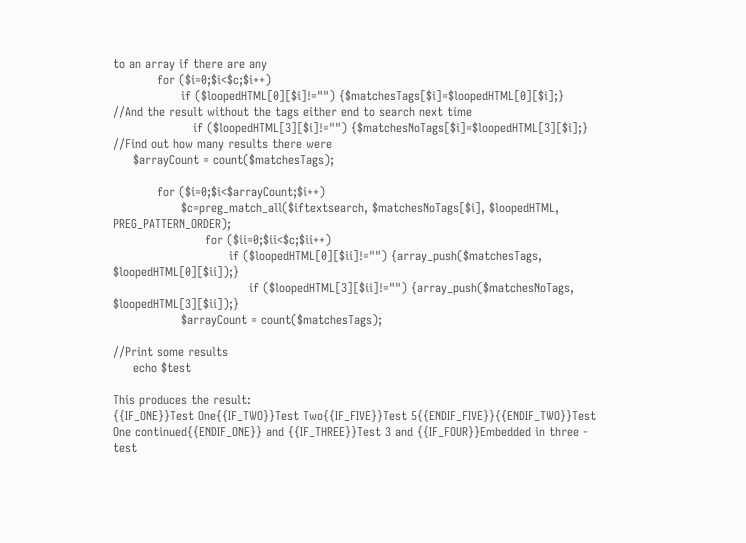to an array if there are any
           for ($i=0;$i<$c;$i++)
                 if ($loopedHTML[0][$i]!="") {$matchesTags[$i]=$loopedHTML[0][$i];}
//And the result without the tags either end to search next time
                    if ($loopedHTML[3][$i]!="") {$matchesNoTags[$i]=$loopedHTML[3][$i];}
//Find out how many results there were
     $arrayCount = count($matchesTags);

           for ($i=0;$i<$arrayCount;$i++)
                 $c=preg_match_all($iftextsearch, $matchesNoTags[$i], $loopedHTML, PREG_PATTERN_ORDER);
                       for ($ii=0;$ii<$c;$ii++)
                             if ($loopedHTML[0][$ii]!="") {array_push($matchesTags, $loopedHTML[0][$ii]);}
                                  if ($loopedHTML[3][$ii]!="") {array_push($matchesNoTags, $loopedHTML[3][$ii]);}
                 $arrayCount = count($matchesTags);

//Print some results
     echo $test

This produces the result:
{{IF_ONE}}Test One{{IF_TWO}}Test Two{{IF_FIVE}}Test 5{{ENDIF_FIVE}}{{ENDIF_TWO}}Test One continued{{ENDIF_ONE}} and {{IF_THREE}}Test 3 and {{IF_FOUR}}Embedded in three - test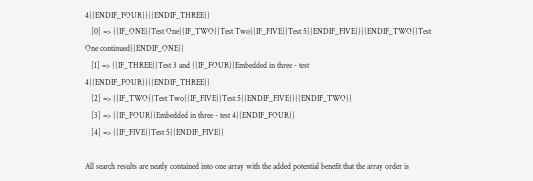4{{ENDIF_FOUR}}{{ENDIF_THREE}}
   [0] => {{IF_ONE}}Test One{{IF_TWO}}Test Two{{IF_FIVE}}Test 5{{ENDIF_FIVE}}{{ENDIF_TWO}}Test One continued{{ENDIF_ONE}}
   [1] => {{IF_THREE}}Test 3 and {{IF_FOUR}}Embedded in three - test 4{{ENDIF_FOUR}}{{ENDIF_THREE}}
   [2] => {{IF_TWO}}Test Two{{IF_FIVE}}Test 5{{ENDIF_FIVE}}{{ENDIF_TWO}}
   [3] => {{IF_FOUR}}Embedded in three - test 4{{ENDIF_FOUR}}
   [4] => {{IF_FIVE}}Test 5{{ENDIF_FIVE}}

All search results are neatly contained into one array with the added potential benefit that the array order is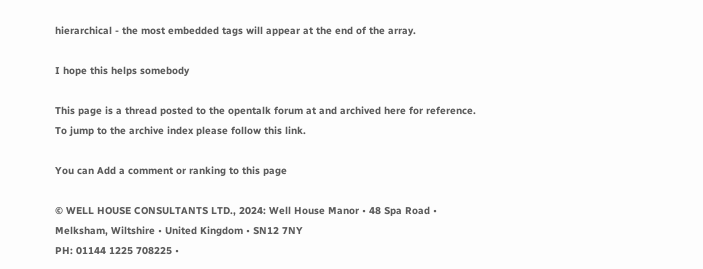hierarchical - the most embedded tags will appear at the end of the array.

I hope this helps somebody

This page is a thread posted to the opentalk forum at and archived here for reference. To jump to the archive index please follow this link.

You can Add a comment or ranking to this page

© WELL HOUSE CONSULTANTS LTD., 2024: Well House Manor • 48 Spa Road • Melksham, Wiltshire • United Kingdom • SN12 7NY
PH: 01144 1225 708225 •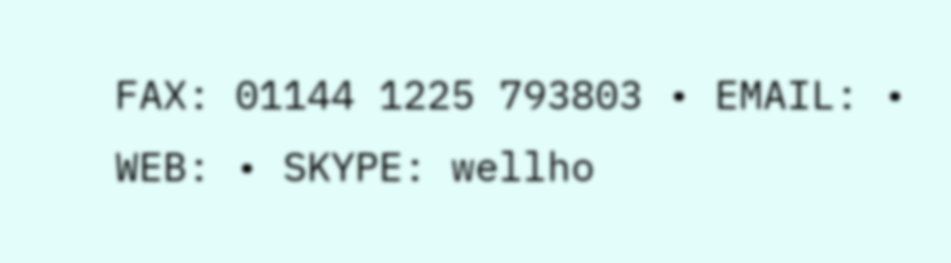FAX: 01144 1225 793803 • EMAIL: • WEB: • SKYPE: wellho